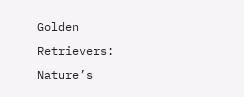Golden Retrievers: Nature’s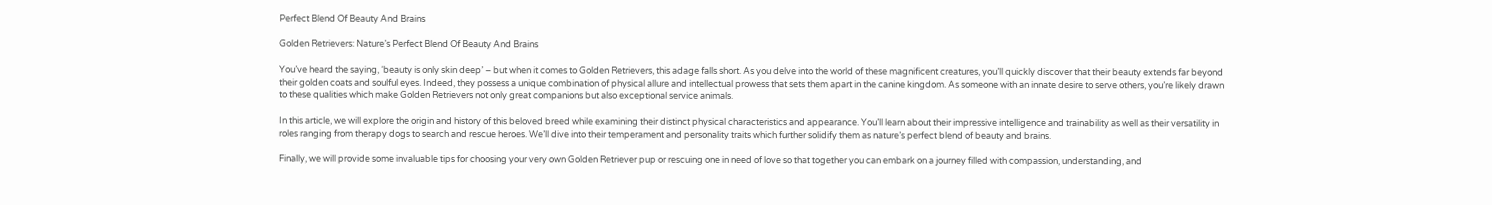Perfect Blend Of Beauty And Brains

Golden Retrievers: Nature’s Perfect Blend Of Beauty And Brains

You’ve heard the saying, ‘beauty is only skin deep’ – but when it comes to Golden Retrievers, this adage falls short. As you delve into the world of these magnificent creatures, you’ll quickly discover that their beauty extends far beyond their golden coats and soulful eyes. Indeed, they possess a unique combination of physical allure and intellectual prowess that sets them apart in the canine kingdom. As someone with an innate desire to serve others, you’re likely drawn to these qualities which make Golden Retrievers not only great companions but also exceptional service animals.

In this article, we will explore the origin and history of this beloved breed while examining their distinct physical characteristics and appearance. You’ll learn about their impressive intelligence and trainability as well as their versatility in roles ranging from therapy dogs to search and rescue heroes. We’ll dive into their temperament and personality traits which further solidify them as nature’s perfect blend of beauty and brains.

Finally, we will provide some invaluable tips for choosing your very own Golden Retriever pup or rescuing one in need of love so that together you can embark on a journey filled with compassion, understanding, and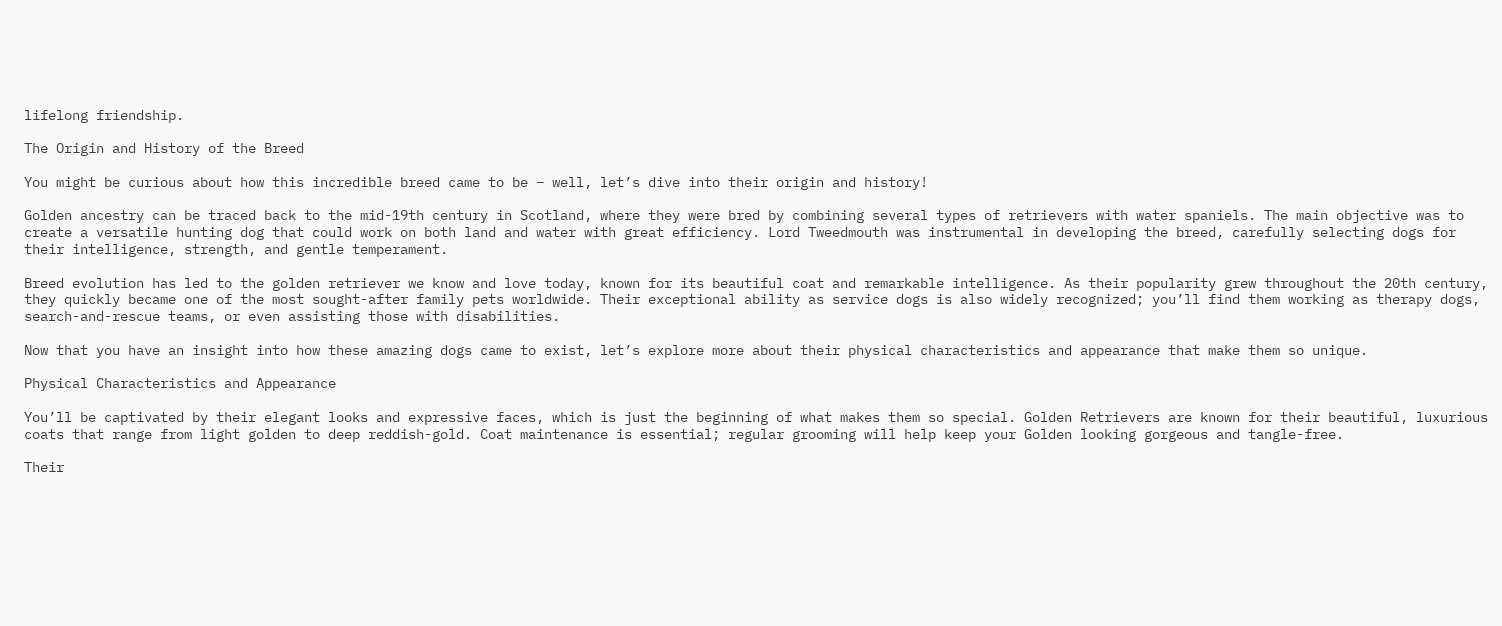lifelong friendship.

The Origin and History of the Breed

You might be curious about how this incredible breed came to be – well, let’s dive into their origin and history!

Golden ancestry can be traced back to the mid-19th century in Scotland, where they were bred by combining several types of retrievers with water spaniels. The main objective was to create a versatile hunting dog that could work on both land and water with great efficiency. Lord Tweedmouth was instrumental in developing the breed, carefully selecting dogs for their intelligence, strength, and gentle temperament.

Breed evolution has led to the golden retriever we know and love today, known for its beautiful coat and remarkable intelligence. As their popularity grew throughout the 20th century, they quickly became one of the most sought-after family pets worldwide. Their exceptional ability as service dogs is also widely recognized; you’ll find them working as therapy dogs, search-and-rescue teams, or even assisting those with disabilities.

Now that you have an insight into how these amazing dogs came to exist, let’s explore more about their physical characteristics and appearance that make them so unique.

Physical Characteristics and Appearance

You’ll be captivated by their elegant looks and expressive faces, which is just the beginning of what makes them so special. Golden Retrievers are known for their beautiful, luxurious coats that range from light golden to deep reddish-gold. Coat maintenance is essential; regular grooming will help keep your Golden looking gorgeous and tangle-free.

Their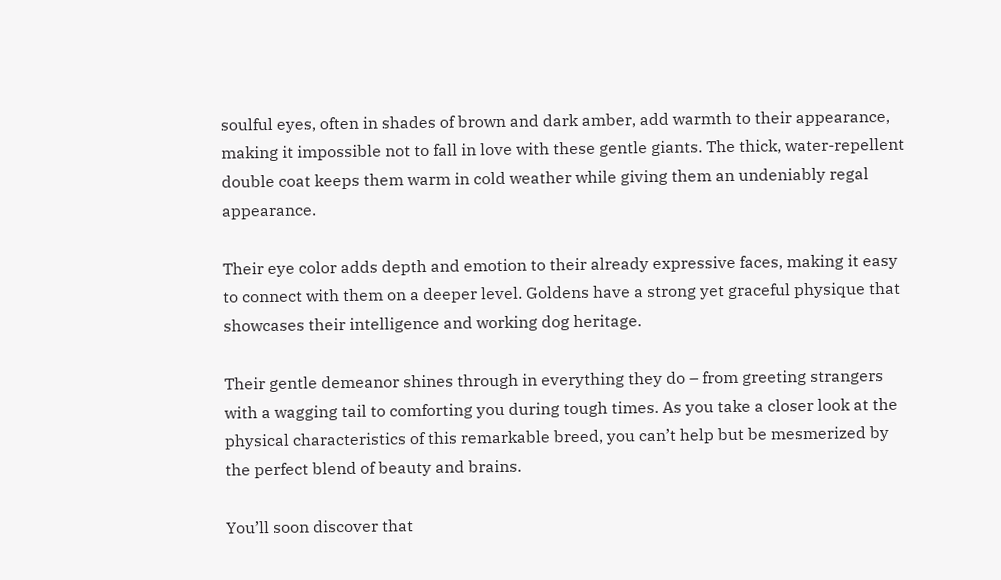soulful eyes, often in shades of brown and dark amber, add warmth to their appearance, making it impossible not to fall in love with these gentle giants. The thick, water-repellent double coat keeps them warm in cold weather while giving them an undeniably regal appearance.

Their eye color adds depth and emotion to their already expressive faces, making it easy to connect with them on a deeper level. Goldens have a strong yet graceful physique that showcases their intelligence and working dog heritage.

Their gentle demeanor shines through in everything they do – from greeting strangers with a wagging tail to comforting you during tough times. As you take a closer look at the physical characteristics of this remarkable breed, you can’t help but be mesmerized by the perfect blend of beauty and brains.

You’ll soon discover that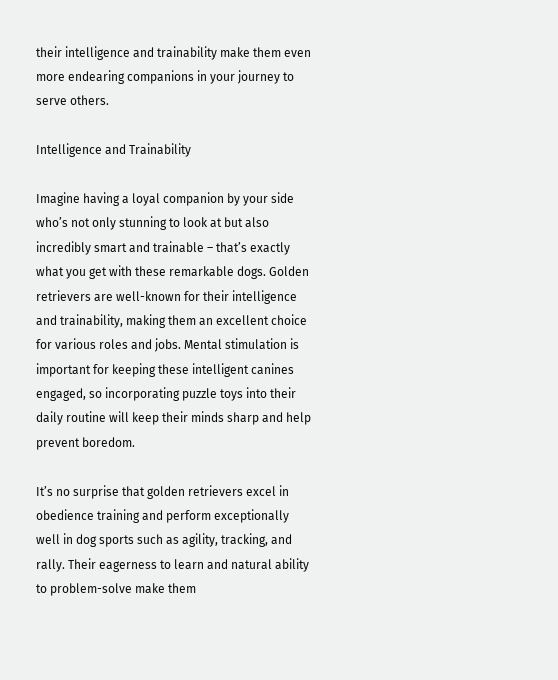their intelligence and trainability make them even more endearing companions in your journey to serve others.

Intelligence and Trainability

Imagine having a loyal companion by your side who’s not only stunning to look at but also incredibly smart and trainable – that’s exactly what you get with these remarkable dogs. Golden retrievers are well-known for their intelligence and trainability, making them an excellent choice for various roles and jobs. Mental stimulation is important for keeping these intelligent canines engaged, so incorporating puzzle toys into their daily routine will keep their minds sharp and help prevent boredom.

It’s no surprise that golden retrievers excel in obedience training and perform exceptionally well in dog sports such as agility, tracking, and rally. Their eagerness to learn and natural ability to problem-solve make them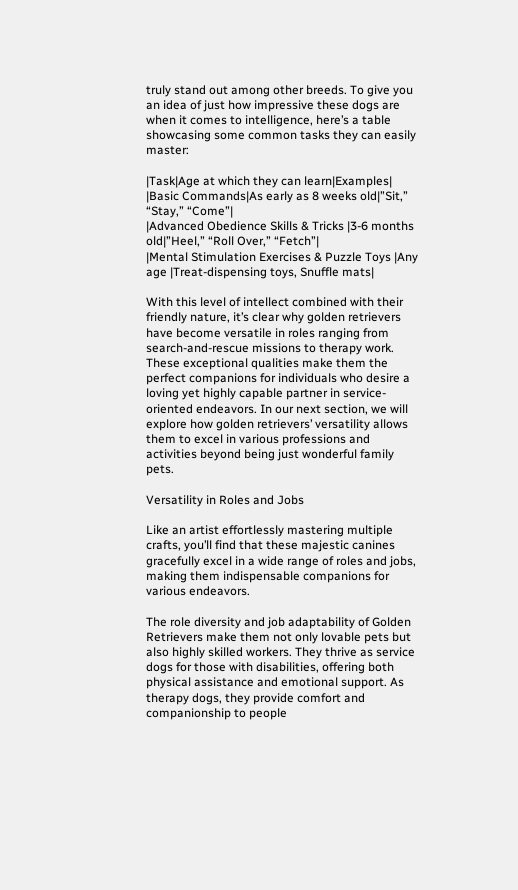truly stand out among other breeds. To give you an idea of just how impressive these dogs are when it comes to intelligence, here’s a table showcasing some common tasks they can easily master:

|Task|Age at which they can learn|Examples|
|Basic Commands|As early as 8 weeks old|”Sit,” “Stay,” “Come”|
|Advanced Obedience Skills & Tricks |3-6 months old|”Heel,” “Roll Over,” “Fetch”|
|Mental Stimulation Exercises & Puzzle Toys |Any age |Treat-dispensing toys, Snuffle mats|

With this level of intellect combined with their friendly nature, it’s clear why golden retrievers have become versatile in roles ranging from search-and-rescue missions to therapy work. These exceptional qualities make them the perfect companions for individuals who desire a loving yet highly capable partner in service-oriented endeavors. In our next section, we will explore how golden retrievers’ versatility allows them to excel in various professions and activities beyond being just wonderful family pets.

Versatility in Roles and Jobs

Like an artist effortlessly mastering multiple crafts, you’ll find that these majestic canines gracefully excel in a wide range of roles and jobs, making them indispensable companions for various endeavors.

The role diversity and job adaptability of Golden Retrievers make them not only lovable pets but also highly skilled workers. They thrive as service dogs for those with disabilities, offering both physical assistance and emotional support. As therapy dogs, they provide comfort and companionship to people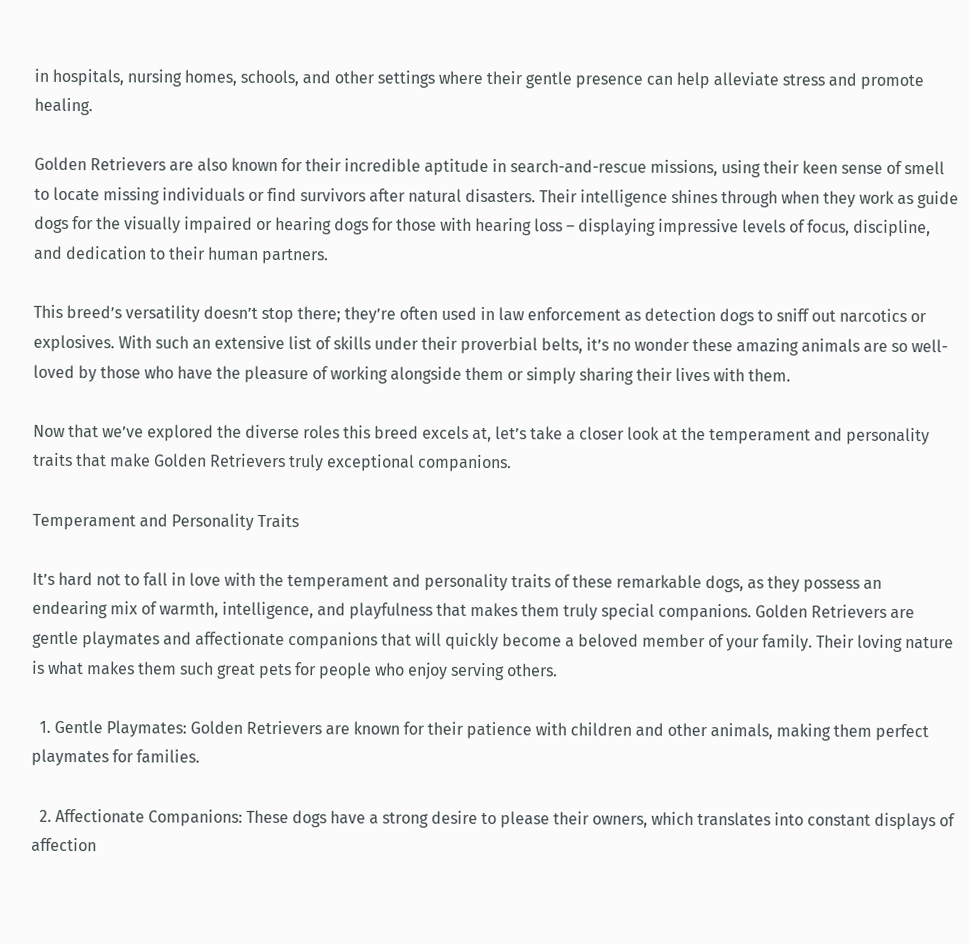in hospitals, nursing homes, schools, and other settings where their gentle presence can help alleviate stress and promote healing.

Golden Retrievers are also known for their incredible aptitude in search-and-rescue missions, using their keen sense of smell to locate missing individuals or find survivors after natural disasters. Their intelligence shines through when they work as guide dogs for the visually impaired or hearing dogs for those with hearing loss – displaying impressive levels of focus, discipline, and dedication to their human partners.

This breed’s versatility doesn’t stop there; they’re often used in law enforcement as detection dogs to sniff out narcotics or explosives. With such an extensive list of skills under their proverbial belts, it’s no wonder these amazing animals are so well-loved by those who have the pleasure of working alongside them or simply sharing their lives with them.

Now that we’ve explored the diverse roles this breed excels at, let’s take a closer look at the temperament and personality traits that make Golden Retrievers truly exceptional companions.

Temperament and Personality Traits

It’s hard not to fall in love with the temperament and personality traits of these remarkable dogs, as they possess an endearing mix of warmth, intelligence, and playfulness that makes them truly special companions. Golden Retrievers are gentle playmates and affectionate companions that will quickly become a beloved member of your family. Their loving nature is what makes them such great pets for people who enjoy serving others.

  1. Gentle Playmates: Golden Retrievers are known for their patience with children and other animals, making them perfect playmates for families.

  2. Affectionate Companions: These dogs have a strong desire to please their owners, which translates into constant displays of affection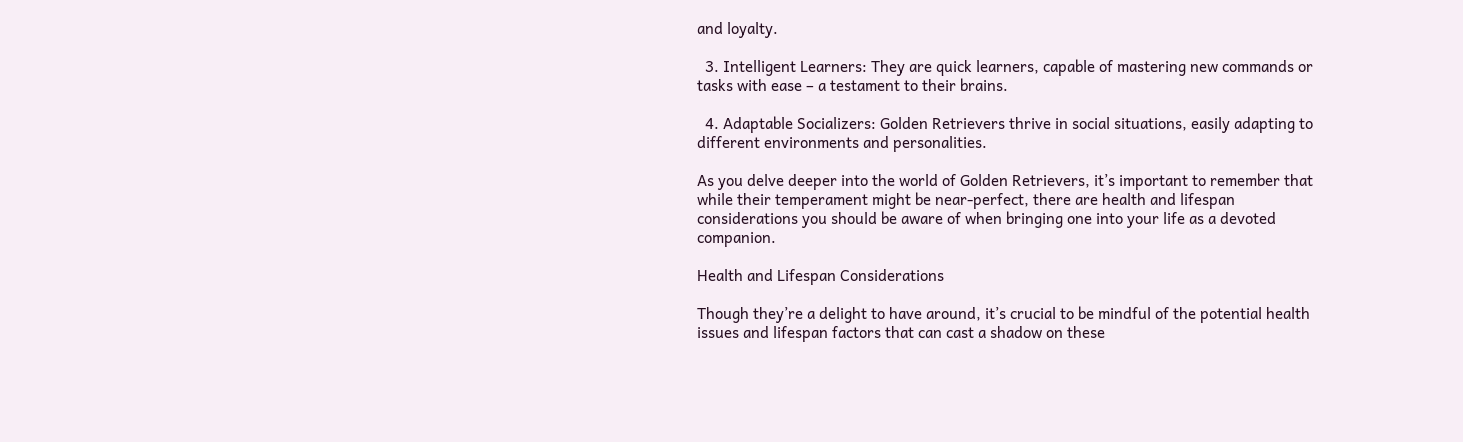and loyalty.

  3. Intelligent Learners: They are quick learners, capable of mastering new commands or tasks with ease – a testament to their brains.

  4. Adaptable Socializers: Golden Retrievers thrive in social situations, easily adapting to different environments and personalities.

As you delve deeper into the world of Golden Retrievers, it’s important to remember that while their temperament might be near-perfect, there are health and lifespan considerations you should be aware of when bringing one into your life as a devoted companion.

Health and Lifespan Considerations

Though they’re a delight to have around, it’s crucial to be mindful of the potential health issues and lifespan factors that can cast a shadow on these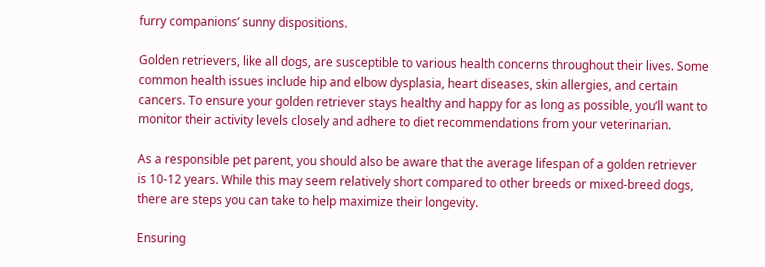furry companions’ sunny dispositions.

Golden retrievers, like all dogs, are susceptible to various health concerns throughout their lives. Some common health issues include hip and elbow dysplasia, heart diseases, skin allergies, and certain cancers. To ensure your golden retriever stays healthy and happy for as long as possible, you’ll want to monitor their activity levels closely and adhere to diet recommendations from your veterinarian.

As a responsible pet parent, you should also be aware that the average lifespan of a golden retriever is 10-12 years. While this may seem relatively short compared to other breeds or mixed-breed dogs, there are steps you can take to help maximize their longevity.

Ensuring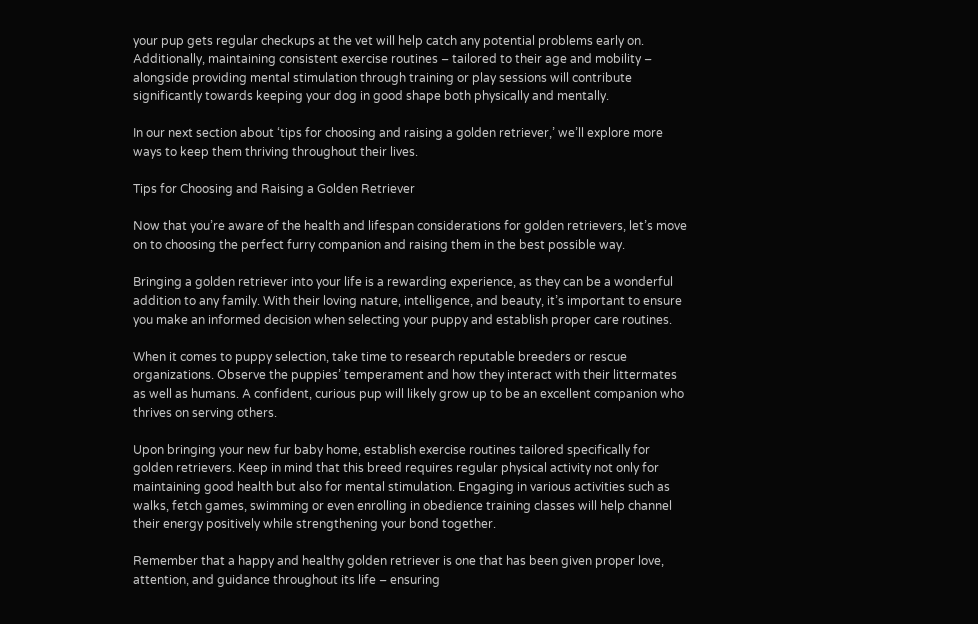your pup gets regular checkups at the vet will help catch any potential problems early on. Additionally, maintaining consistent exercise routines – tailored to their age and mobility – alongside providing mental stimulation through training or play sessions will contribute significantly towards keeping your dog in good shape both physically and mentally.

In our next section about ‘tips for choosing and raising a golden retriever,’ we’ll explore more ways to keep them thriving throughout their lives.

Tips for Choosing and Raising a Golden Retriever

Now that you’re aware of the health and lifespan considerations for golden retrievers, let’s move on to choosing the perfect furry companion and raising them in the best possible way.

Bringing a golden retriever into your life is a rewarding experience, as they can be a wonderful addition to any family. With their loving nature, intelligence, and beauty, it’s important to ensure you make an informed decision when selecting your puppy and establish proper care routines.

When it comes to puppy selection, take time to research reputable breeders or rescue organizations. Observe the puppies’ temperament and how they interact with their littermates as well as humans. A confident, curious pup will likely grow up to be an excellent companion who thrives on serving others.

Upon bringing your new fur baby home, establish exercise routines tailored specifically for golden retrievers. Keep in mind that this breed requires regular physical activity not only for maintaining good health but also for mental stimulation. Engaging in various activities such as walks, fetch games, swimming or even enrolling in obedience training classes will help channel their energy positively while strengthening your bond together.

Remember that a happy and healthy golden retriever is one that has been given proper love, attention, and guidance throughout its life – ensuring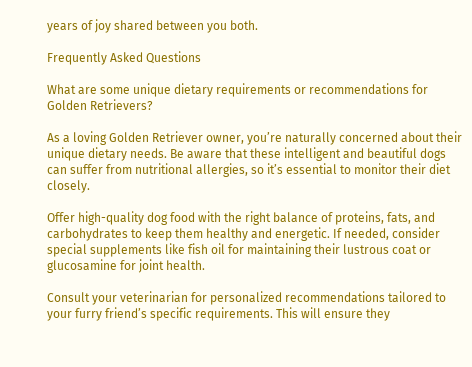years of joy shared between you both.

Frequently Asked Questions

What are some unique dietary requirements or recommendations for Golden Retrievers?

As a loving Golden Retriever owner, you’re naturally concerned about their unique dietary needs. Be aware that these intelligent and beautiful dogs can suffer from nutritional allergies, so it’s essential to monitor their diet closely.

Offer high-quality dog food with the right balance of proteins, fats, and carbohydrates to keep them healthy and energetic. If needed, consider special supplements like fish oil for maintaining their lustrous coat or glucosamine for joint health.

Consult your veterinarian for personalized recommendations tailored to your furry friend’s specific requirements. This will ensure they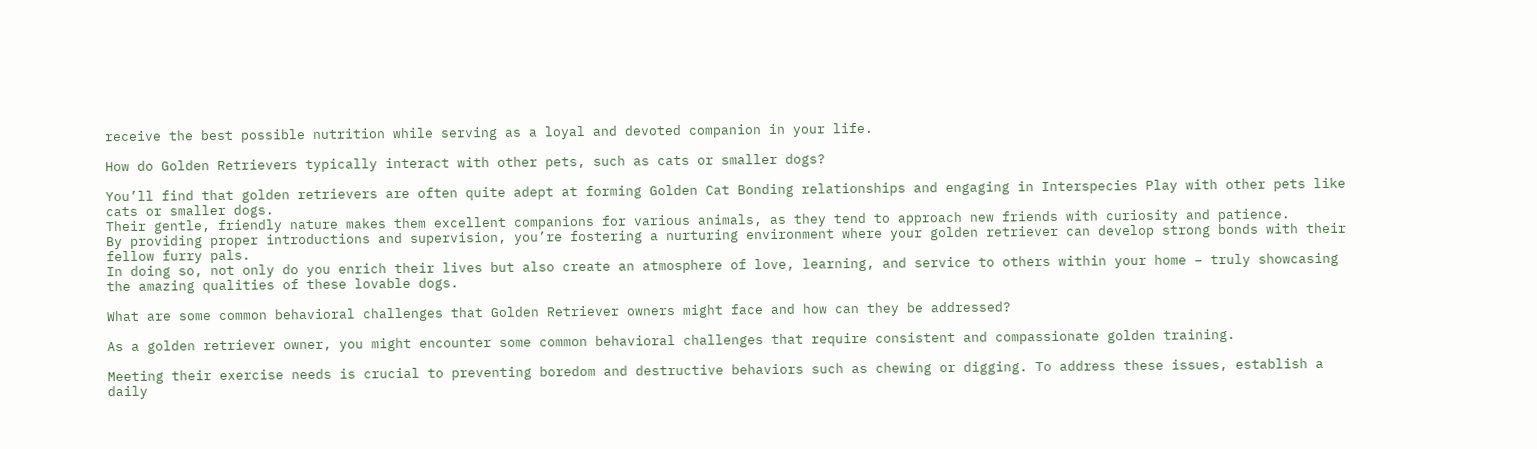receive the best possible nutrition while serving as a loyal and devoted companion in your life.

How do Golden Retrievers typically interact with other pets, such as cats or smaller dogs?

You’ll find that golden retrievers are often quite adept at forming Golden Cat Bonding relationships and engaging in Interspecies Play with other pets like cats or smaller dogs.
Their gentle, friendly nature makes them excellent companions for various animals, as they tend to approach new friends with curiosity and patience.
By providing proper introductions and supervision, you’re fostering a nurturing environment where your golden retriever can develop strong bonds with their fellow furry pals.
In doing so, not only do you enrich their lives but also create an atmosphere of love, learning, and service to others within your home – truly showcasing the amazing qualities of these lovable dogs.

What are some common behavioral challenges that Golden Retriever owners might face and how can they be addressed?

As a golden retriever owner, you might encounter some common behavioral challenges that require consistent and compassionate golden training.

Meeting their exercise needs is crucial to preventing boredom and destructive behaviors such as chewing or digging. To address these issues, establish a daily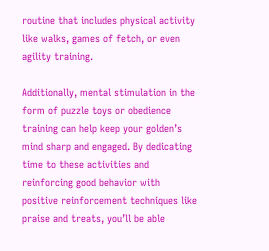routine that includes physical activity like walks, games of fetch, or even agility training.

Additionally, mental stimulation in the form of puzzle toys or obedience training can help keep your golden’s mind sharp and engaged. By dedicating time to these activities and reinforcing good behavior with positive reinforcement techniques like praise and treats, you’ll be able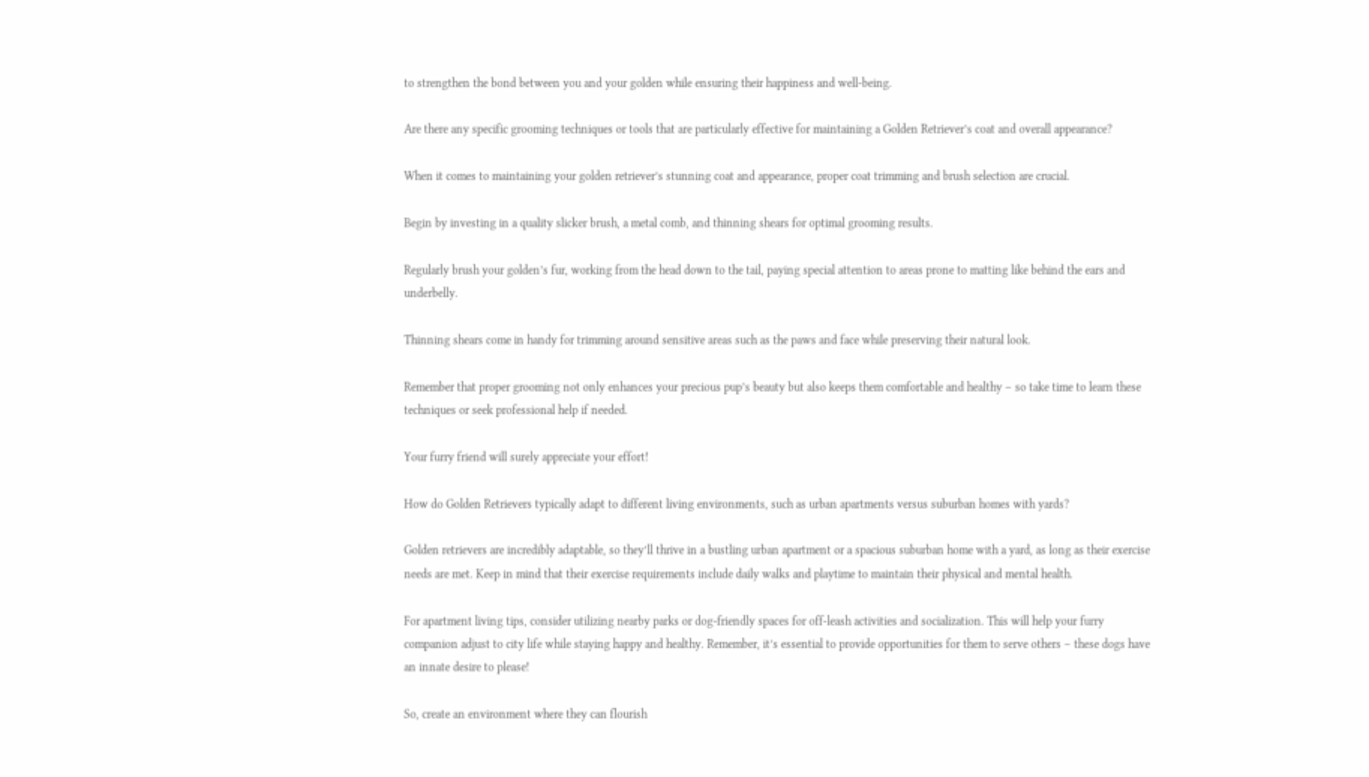to strengthen the bond between you and your golden while ensuring their happiness and well-being.

Are there any specific grooming techniques or tools that are particularly effective for maintaining a Golden Retriever’s coat and overall appearance?

When it comes to maintaining your golden retriever’s stunning coat and appearance, proper coat trimming and brush selection are crucial.

Begin by investing in a quality slicker brush, a metal comb, and thinning shears for optimal grooming results.

Regularly brush your golden’s fur, working from the head down to the tail, paying special attention to areas prone to matting like behind the ears and underbelly.

Thinning shears come in handy for trimming around sensitive areas such as the paws and face while preserving their natural look.

Remember that proper grooming not only enhances your precious pup’s beauty but also keeps them comfortable and healthy – so take time to learn these techniques or seek professional help if needed.

Your furry friend will surely appreciate your effort!

How do Golden Retrievers typically adapt to different living environments, such as urban apartments versus suburban homes with yards?

Golden retrievers are incredibly adaptable, so they’ll thrive in a bustling urban apartment or a spacious suburban home with a yard, as long as their exercise needs are met. Keep in mind that their exercise requirements include daily walks and playtime to maintain their physical and mental health.

For apartment living tips, consider utilizing nearby parks or dog-friendly spaces for off-leash activities and socialization. This will help your furry companion adjust to city life while staying happy and healthy. Remember, it’s essential to provide opportunities for them to serve others – these dogs have an innate desire to please!

So, create an environment where they can flourish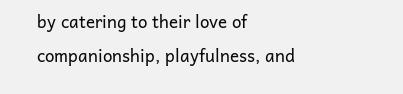by catering to their love of companionship, playfulness, and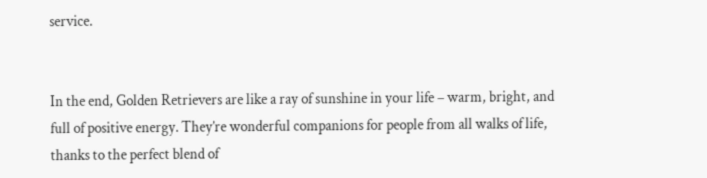service.


In the end, Golden Retrievers are like a ray of sunshine in your life – warm, bright, and full of positive energy. They’re wonderful companions for people from all walks of life, thanks to the perfect blend of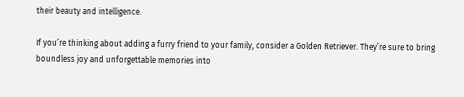their beauty and intelligence.

If you’re thinking about adding a furry friend to your family, consider a Golden Retriever. They’re sure to bring boundless joy and unforgettable memories into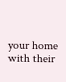your home with their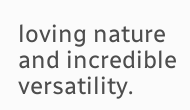loving nature and incredible versatility.